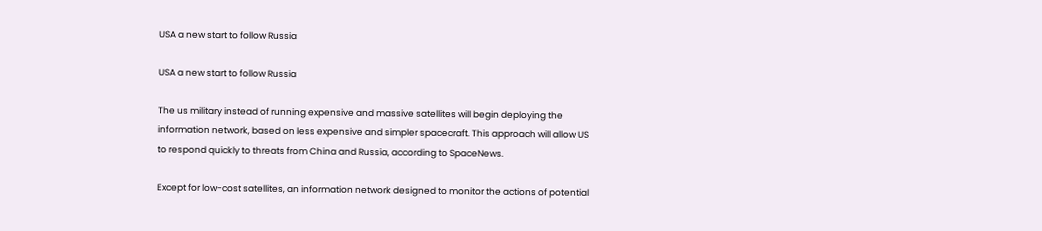USA a new start to follow Russia

USA a new start to follow Russia

The us military instead of running expensive and massive satellites will begin deploying the information network, based on less expensive and simpler spacecraft. This approach will allow US to respond quickly to threats from China and Russia, according to SpaceNews.

Except for low-cost satellites, an information network designed to monitor the actions of potential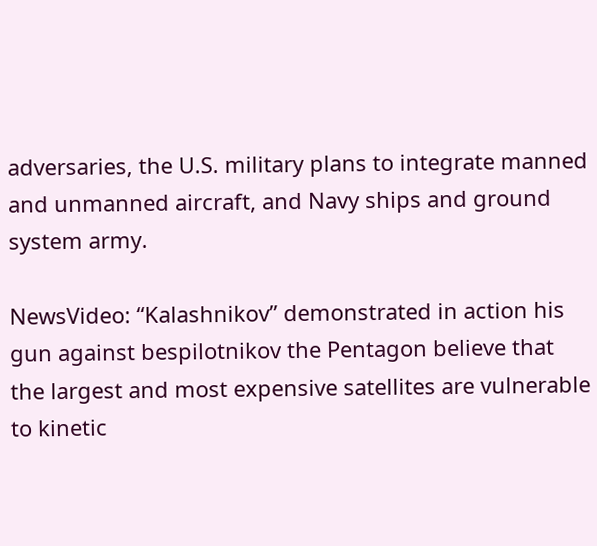adversaries, the U.S. military plans to integrate manned and unmanned aircraft, and Navy ships and ground system army.

NewsVideo: “Kalashnikov” demonstrated in action his gun against bespilotnikov the Pentagon believe that the largest and most expensive satellites are vulnerable to kinetic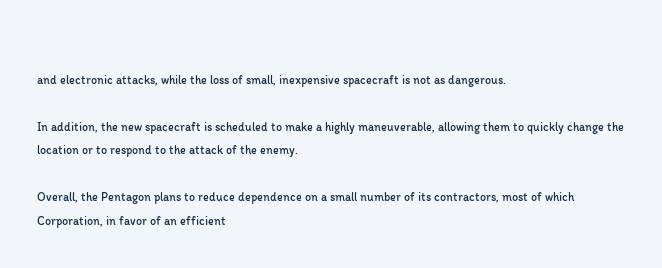and electronic attacks, while the loss of small, inexpensive spacecraft is not as dangerous.

In addition, the new spacecraft is scheduled to make a highly maneuverable, allowing them to quickly change the location or to respond to the attack of the enemy.

Overall, the Pentagon plans to reduce dependence on a small number of its contractors, most of which Corporation, in favor of an efficient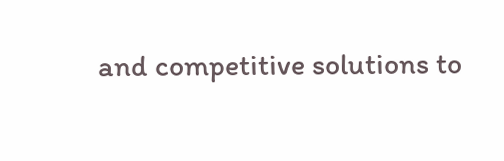and competitive solutions to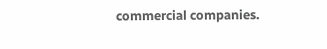commercial companies.